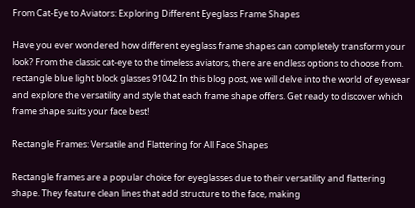From Cat-Eye to Aviators: Exploring Different Eyeglass Frame Shapes

Have you ever wondered how different eyeglass frame shapes can completely transform your look? From the classic cat-eye to the timeless aviators, there are endless options to choose from. rectangle blue light block glasses 91042 In this blog post, we will delve into the world of eyewear and explore the versatility and style that each frame shape offers. Get ready to discover which frame shape suits your face best!

Rectangle Frames: Versatile and Flattering for All Face Shapes

Rectangle frames are a popular choice for eyeglasses due to their versatility and flattering shape. They feature clean lines that add structure to the face, making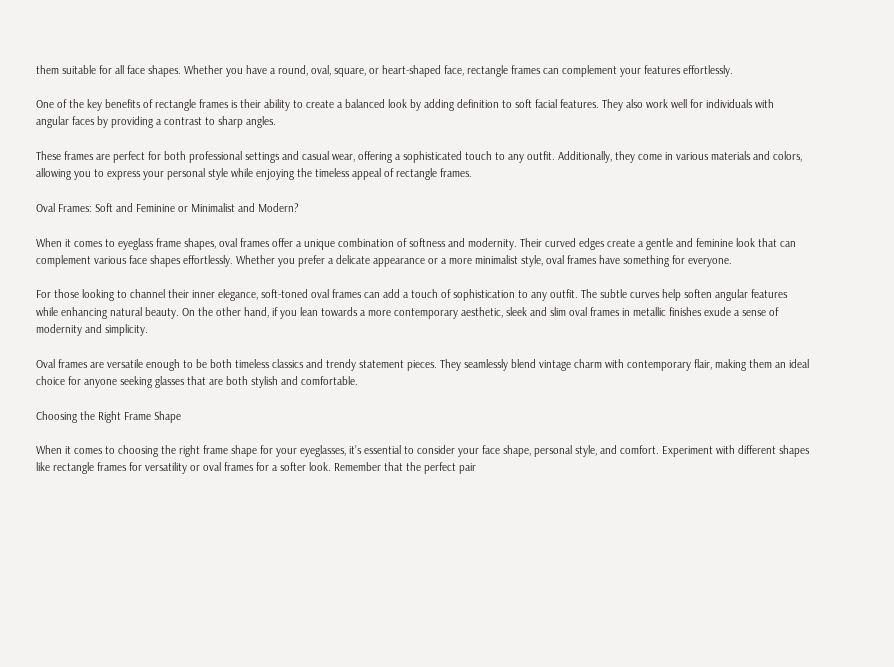them suitable for all face shapes. Whether you have a round, oval, square, or heart-shaped face, rectangle frames can complement your features effortlessly.

One of the key benefits of rectangle frames is their ability to create a balanced look by adding definition to soft facial features. They also work well for individuals with angular faces by providing a contrast to sharp angles.

These frames are perfect for both professional settings and casual wear, offering a sophisticated touch to any outfit. Additionally, they come in various materials and colors, allowing you to express your personal style while enjoying the timeless appeal of rectangle frames.

Oval Frames: Soft and Feminine or Minimalist and Modern?

When it comes to eyeglass frame shapes, oval frames offer a unique combination of softness and modernity. Their curved edges create a gentle and feminine look that can complement various face shapes effortlessly. Whether you prefer a delicate appearance or a more minimalist style, oval frames have something for everyone.

For those looking to channel their inner elegance, soft-toned oval frames can add a touch of sophistication to any outfit. The subtle curves help soften angular features while enhancing natural beauty. On the other hand, if you lean towards a more contemporary aesthetic, sleek and slim oval frames in metallic finishes exude a sense of modernity and simplicity.

Oval frames are versatile enough to be both timeless classics and trendy statement pieces. They seamlessly blend vintage charm with contemporary flair, making them an ideal choice for anyone seeking glasses that are both stylish and comfortable.

Choosing the Right Frame Shape

When it comes to choosing the right frame shape for your eyeglasses, it’s essential to consider your face shape, personal style, and comfort. Experiment with different shapes like rectangle frames for versatility or oval frames for a softer look. Remember that the perfect pair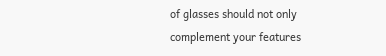of glasses should not only complement your features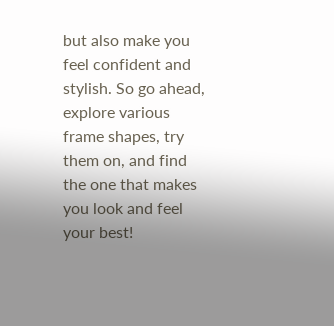but also make you feel confident and stylish. So go ahead, explore various frame shapes, try them on, and find the one that makes you look and feel your best!